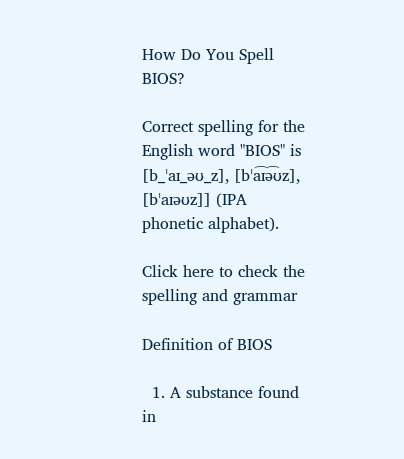How Do You Spell BIOS?

Correct spelling for the English word "BIOS" is [b_ˈaɪ_əʊ_z], [bˈa͡ɪə͡ʊz], [bˈaɪəʊz]] (IPA phonetic alphabet).

Click here to check the spelling and grammar

Definition of BIOS

  1. A substance found in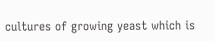cultures of growing yeast which is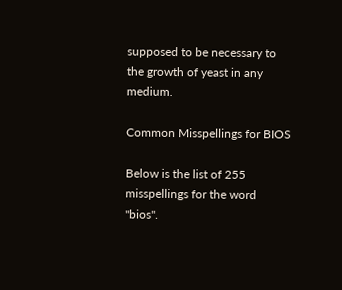supposed to be necessary to the growth of yeast in any medium.

Common Misspellings for BIOS

Below is the list of 255 misspellings for the word "bios".